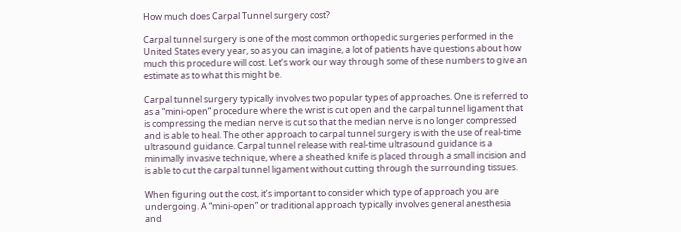How much does Carpal Tunnel surgery cost?

Carpal tunnel surgery is one of the most common orthopedic surgeries performed in the United States every year, so as you can imagine, a lot of patients have questions about how much this procedure will cost. Let’s work our way through some of these numbers to give an estimate as to what this might be.

Carpal tunnel surgery typically involves two popular types of approaches. One is referred to as a “mini-open” procedure where the wrist is cut open and the carpal tunnel ligament that is compressing the median nerve is cut so that the median nerve is no longer compressed and is able to heal. The other approach to carpal tunnel surgery is with the use of real-time ultrasound guidance. Carpal tunnel release with real-time ultrasound guidance is a minimally invasive technique, where a sheathed knife is placed through a small incision and is able to cut the carpal tunnel ligament without cutting through the surrounding tissues.

When figuring out the cost, it’s important to consider which type of approach you are undergoing. A “mini-open” or traditional approach typically involves general anesthesia and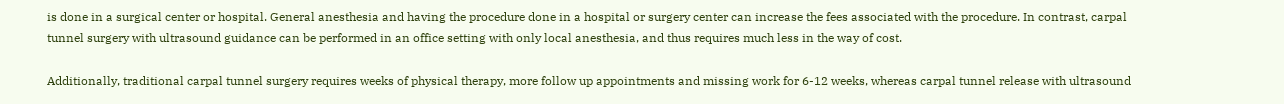is done in a surgical center or hospital. General anesthesia and having the procedure done in a hospital or surgery center can increase the fees associated with the procedure. In contrast, carpal tunnel surgery with ultrasound guidance can be performed in an office setting with only local anesthesia, and thus requires much less in the way of cost.

Additionally, traditional carpal tunnel surgery requires weeks of physical therapy, more follow up appointments and missing work for 6-12 weeks, whereas carpal tunnel release with ultrasound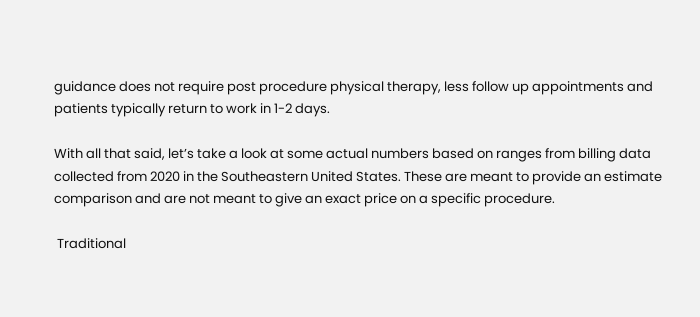guidance does not require post procedure physical therapy, less follow up appointments and patients typically return to work in 1-2 days.

With all that said, let’s take a look at some actual numbers based on ranges from billing data collected from 2020 in the Southeastern United States. These are meant to provide an estimate comparison and are not meant to give an exact price on a specific procedure.

 Traditional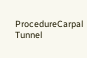ProcedureCarpal Tunnel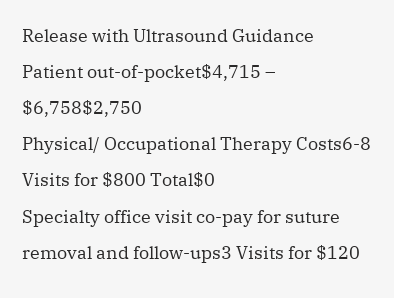Release with Ultrasound Guidance
Patient out-of-pocket$4,715 – $6,758$2,750
Physical/ Occupational Therapy Costs6-8 Visits for $800 Total$0
Specialty office visit co-pay for suture removal and follow-ups3 Visits for $120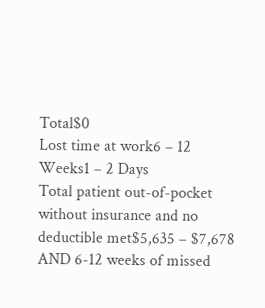Total$0
Lost time at work6 – 12 Weeks1 – 2 Days
Total patient out-of-pocket without insurance and no deductible met$5,635 – $7,678 AND 6-12 weeks of missed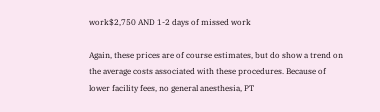work$2,750 AND 1-2 days of missed work

Again, these prices are of course estimates, but do show a trend on the average costs associated with these procedures. Because of lower facility fees, no general anesthesia, PT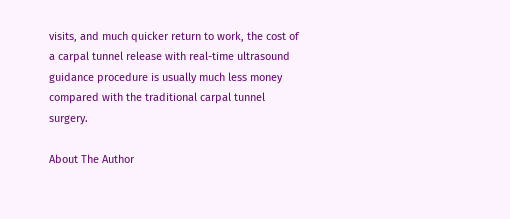visits, and much quicker return to work, the cost of a carpal tunnel release with real-time ultrasound guidance procedure is usually much less money compared with the traditional carpal tunnel surgery.

About The Author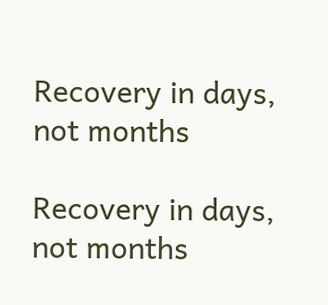Recovery in days, not months

Recovery in days, not months